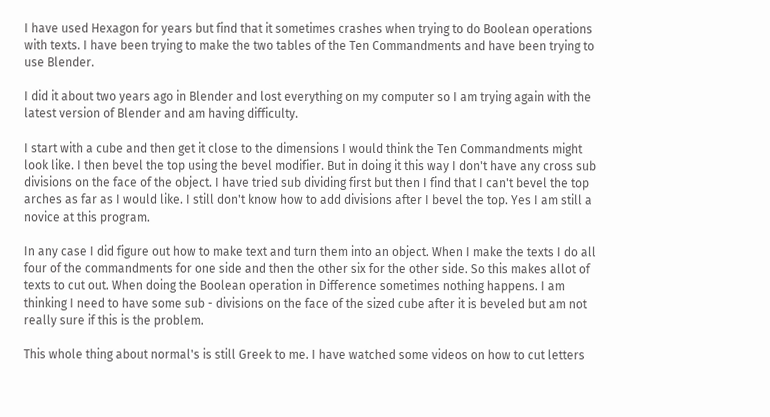I have used Hexagon for years but find that it sometimes crashes when trying to do Boolean operations with texts. I have been trying to make the two tables of the Ten Commandments and have been trying to use Blender.

I did it about two years ago in Blender and lost everything on my computer so I am trying again with the latest version of Blender and am having difficulty.

I start with a cube and then get it close to the dimensions I would think the Ten Commandments might look like. I then bevel the top using the bevel modifier. But in doing it this way I don't have any cross sub divisions on the face of the object. I have tried sub dividing first but then I find that I can't bevel the top arches as far as I would like. I still don't know how to add divisions after I bevel the top. Yes I am still a novice at this program.

In any case I did figure out how to make text and turn them into an object. When I make the texts I do all four of the commandments for one side and then the other six for the other side. So this makes allot of texts to cut out. When doing the Boolean operation in Difference sometimes nothing happens. I am thinking I need to have some sub - divisions on the face of the sized cube after it is beveled but am not really sure if this is the problem.

This whole thing about normal's is still Greek to me. I have watched some videos on how to cut letters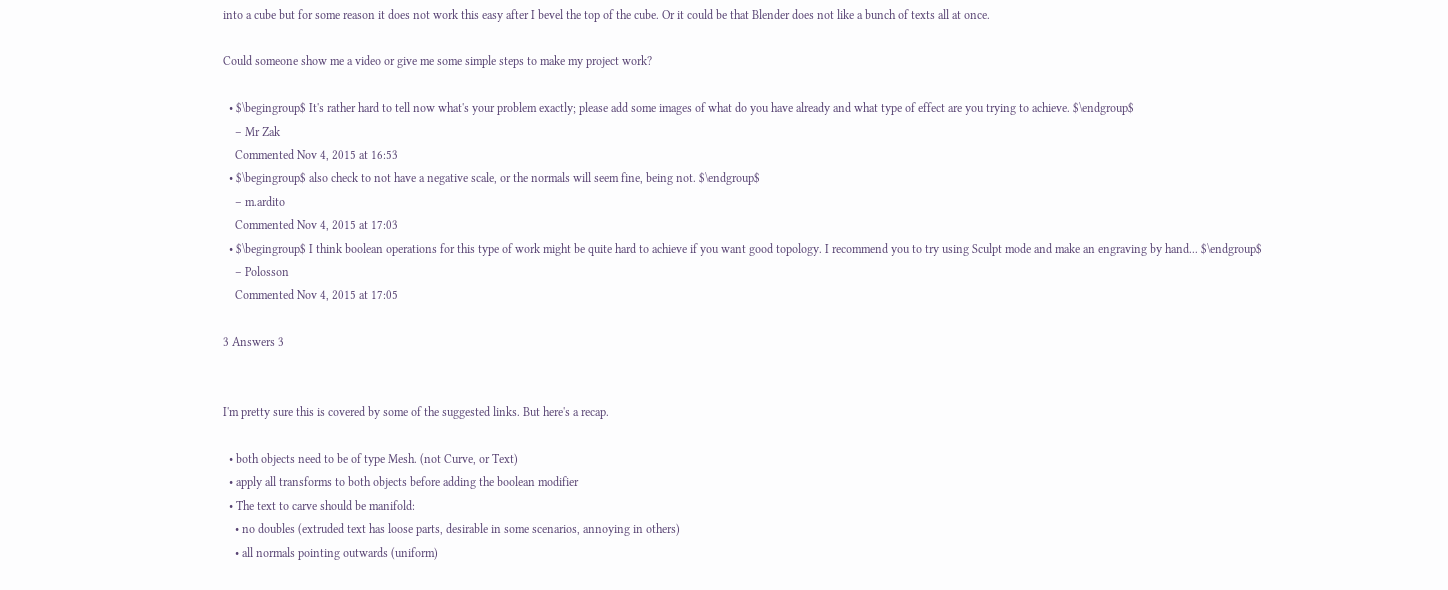into a cube but for some reason it does not work this easy after I bevel the top of the cube. Or it could be that Blender does not like a bunch of texts all at once.

Could someone show me a video or give me some simple steps to make my project work?

  • $\begingroup$ It's rather hard to tell now what's your problem exactly; please add some images of what do you have already and what type of effect are you trying to achieve. $\endgroup$
    – Mr Zak
    Commented Nov 4, 2015 at 16:53
  • $\begingroup$ also check to not have a negative scale, or the normals will seem fine, being not. $\endgroup$
    – m.ardito
    Commented Nov 4, 2015 at 17:03
  • $\begingroup$ I think boolean operations for this type of work might be quite hard to achieve if you want good topology. I recommend you to try using Sculpt mode and make an engraving by hand... $\endgroup$
    – Polosson
    Commented Nov 4, 2015 at 17:05

3 Answers 3


I'm pretty sure this is covered by some of the suggested links. But here's a recap.

  • both objects need to be of type Mesh. (not Curve, or Text)
  • apply all transforms to both objects before adding the boolean modifier
  • The text to carve should be manifold:
    • no doubles (extruded text has loose parts, desirable in some scenarios, annoying in others)
    • all normals pointing outwards (uniform)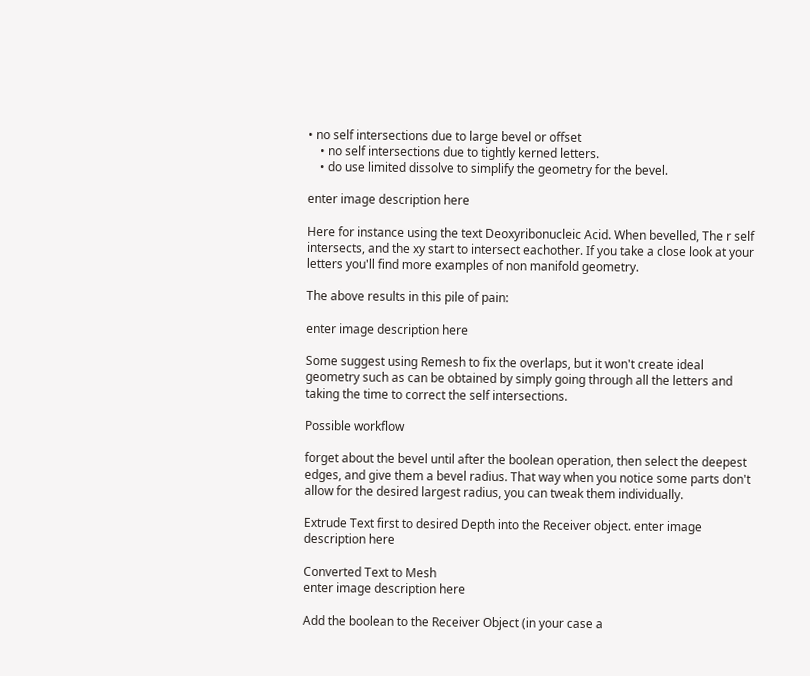• no self intersections due to large bevel or offset
    • no self intersections due to tightly kerned letters.
    • do use limited dissolve to simplify the geometry for the bevel.

enter image description here

Here for instance using the text Deoxyribonucleic Acid. When bevelled, The r self intersects, and the xy start to intersect eachother. If you take a close look at your letters you'll find more examples of non manifold geometry.

The above results in this pile of pain:

enter image description here

Some suggest using Remesh to fix the overlaps, but it won't create ideal geometry such as can be obtained by simply going through all the letters and taking the time to correct the self intersections.

Possible workflow

forget about the bevel until after the boolean operation, then select the deepest edges, and give them a bevel radius. That way when you notice some parts don't allow for the desired largest radius, you can tweak them individually.

Extrude Text first to desired Depth into the Receiver object. enter image description here

Converted Text to Mesh
enter image description here

Add the boolean to the Receiver Object (in your case a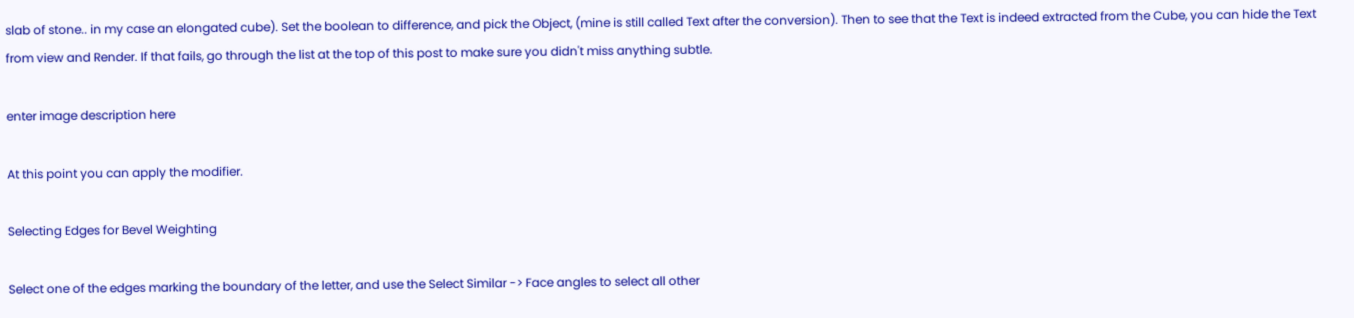slab of stone.. in my case an elongated cube). Set the boolean to difference, and pick the Object, (mine is still called Text after the conversion). Then to see that the Text is indeed extracted from the Cube, you can hide the Text from view and Render. If that fails, go through the list at the top of this post to make sure you didn't miss anything subtle.

enter image description here

At this point you can apply the modifier.

Selecting Edges for Bevel Weighting

Select one of the edges marking the boundary of the letter, and use the Select Similar -> Face angles to select all other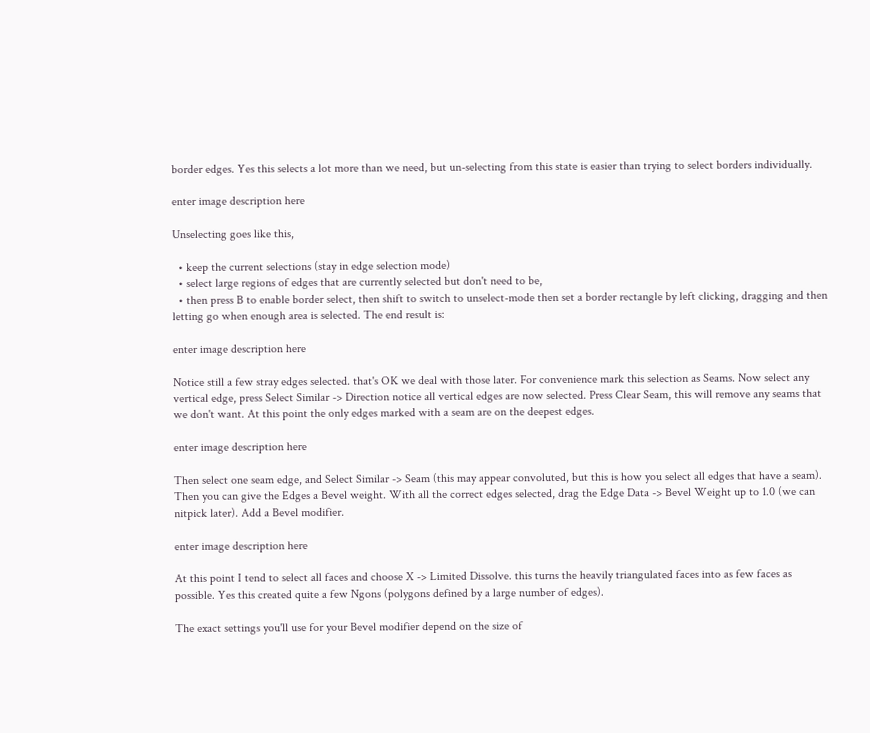border edges. Yes this selects a lot more than we need, but un-selecting from this state is easier than trying to select borders individually.

enter image description here

Unselecting goes like this,

  • keep the current selections (stay in edge selection mode)
  • select large regions of edges that are currently selected but don't need to be,
  • then press B to enable border select, then shift to switch to unselect-mode then set a border rectangle by left clicking, dragging and then letting go when enough area is selected. The end result is:

enter image description here

Notice still a few stray edges selected. that's OK we deal with those later. For convenience mark this selection as Seams. Now select any vertical edge, press Select Similar -> Direction notice all vertical edges are now selected. Press Clear Seam, this will remove any seams that we don't want. At this point the only edges marked with a seam are on the deepest edges.

enter image description here

Then select one seam edge, and Select Similar -> Seam (this may appear convoluted, but this is how you select all edges that have a seam). Then you can give the Edges a Bevel weight. With all the correct edges selected, drag the Edge Data -> Bevel Weight up to 1.0 (we can nitpick later). Add a Bevel modifier.

enter image description here

At this point I tend to select all faces and choose X -> Limited Dissolve. this turns the heavily triangulated faces into as few faces as possible. Yes this created quite a few Ngons (polygons defined by a large number of edges).

The exact settings you'll use for your Bevel modifier depend on the size of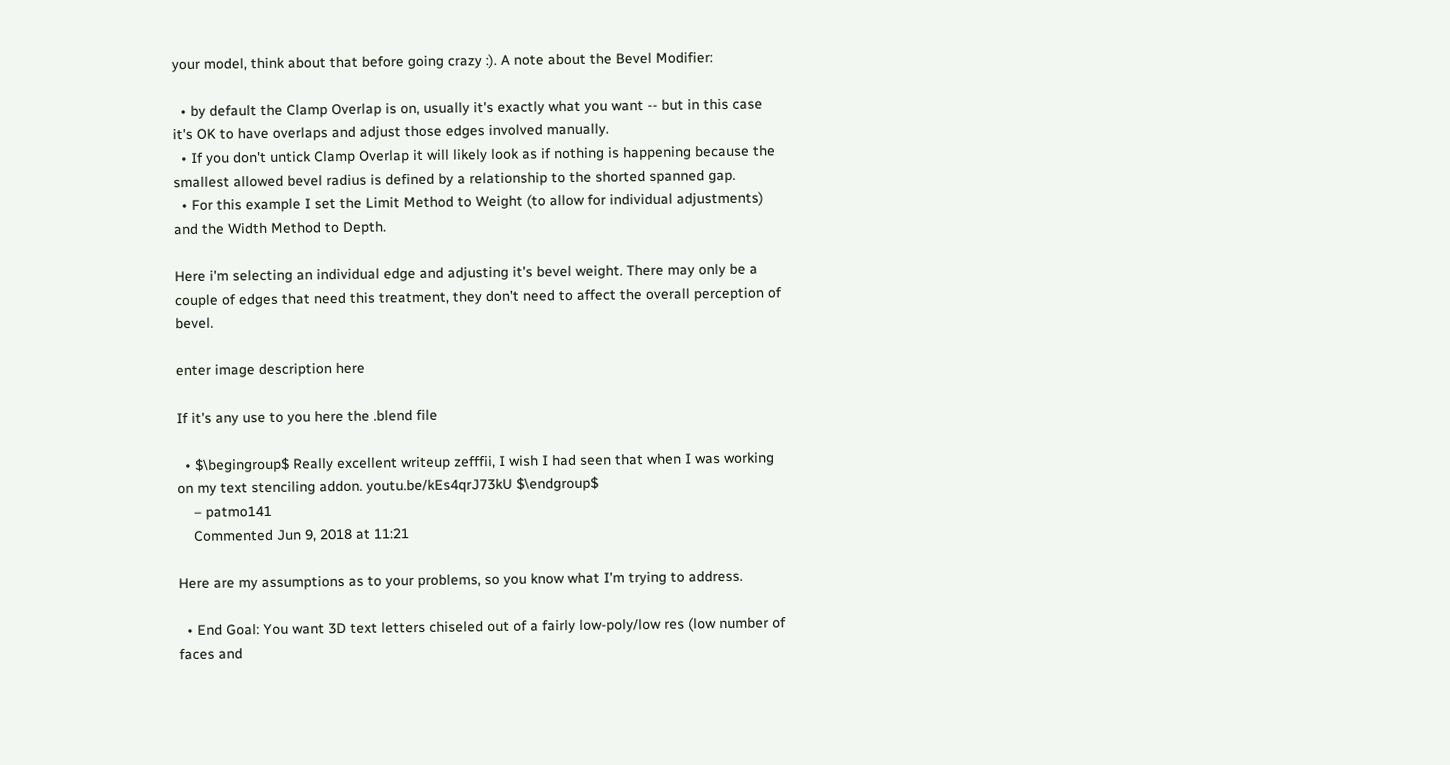your model, think about that before going crazy :). A note about the Bevel Modifier:

  • by default the Clamp Overlap is on, usually it's exactly what you want -- but in this case it's OK to have overlaps and adjust those edges involved manually.
  • If you don't untick Clamp Overlap it will likely look as if nothing is happening because the smallest allowed bevel radius is defined by a relationship to the shorted spanned gap.
  • For this example I set the Limit Method to Weight (to allow for individual adjustments) and the Width Method to Depth.

Here i'm selecting an individual edge and adjusting it's bevel weight. There may only be a couple of edges that need this treatment, they don't need to affect the overall perception of bevel.

enter image description here

If it's any use to you here the .blend file

  • $\begingroup$ Really excellent writeup zefffii, I wish I had seen that when I was working on my text stenciling addon. youtu.be/kEs4qrJ73kU $\endgroup$
    – patmo141
    Commented Jun 9, 2018 at 11:21

Here are my assumptions as to your problems, so you know what I'm trying to address.

  • End Goal: You want 3D text letters chiseled out of a fairly low-poly/low res (low number of faces and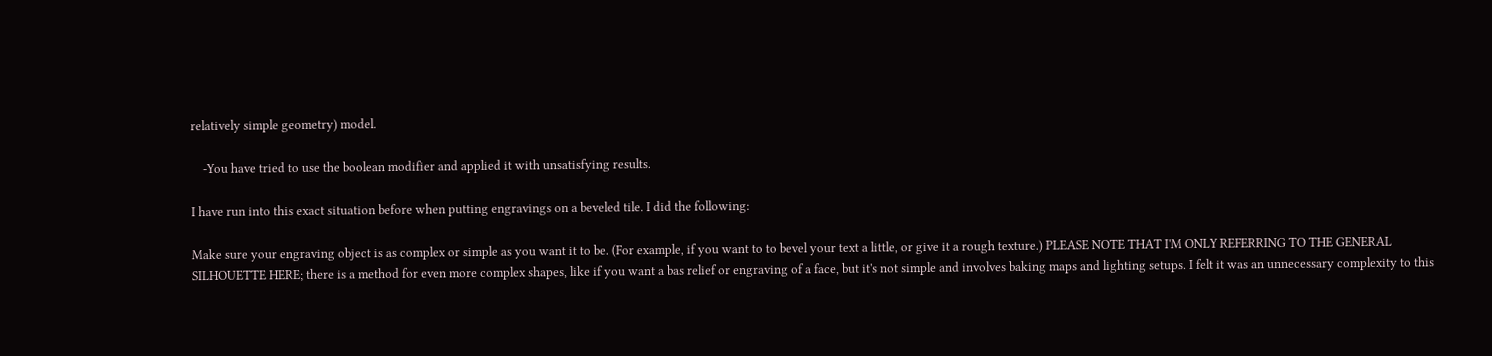relatively simple geometry) model.

    -You have tried to use the boolean modifier and applied it with unsatisfying results.

I have run into this exact situation before when putting engravings on a beveled tile. I did the following:

Make sure your engraving object is as complex or simple as you want it to be. (For example, if you want to to bevel your text a little, or give it a rough texture.) PLEASE NOTE THAT I'M ONLY REFERRING TO THE GENERAL SILHOUETTE HERE; there is a method for even more complex shapes, like if you want a bas relief or engraving of a face, but it's not simple and involves baking maps and lighting setups. I felt it was an unnecessary complexity to this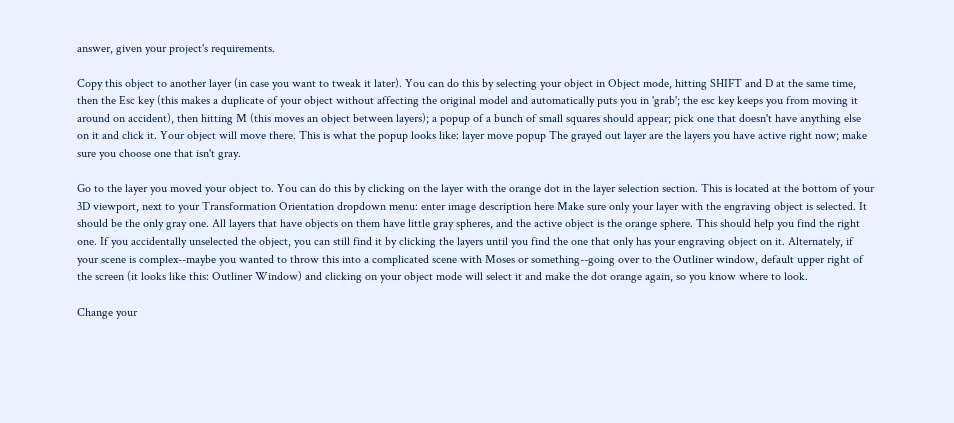answer, given your project's requirements.

Copy this object to another layer (in case you want to tweak it later). You can do this by selecting your object in Object mode, hitting SHIFT and D at the same time, then the Esc key (this makes a duplicate of your object without affecting the original model and automatically puts you in 'grab'; the esc key keeps you from moving it around on accident), then hitting M (this moves an object between layers); a popup of a bunch of small squares should appear; pick one that doesn't have anything else on it and click it. Your object will move there. This is what the popup looks like: layer move popup The grayed out layer are the layers you have active right now; make sure you choose one that isn't gray.

Go to the layer you moved your object to. You can do this by clicking on the layer with the orange dot in the layer selection section. This is located at the bottom of your 3D viewport, next to your Transformation Orientation dropdown menu: enter image description here Make sure only your layer with the engraving object is selected. It should be the only gray one. All layers that have objects on them have little gray spheres, and the active object is the orange sphere. This should help you find the right one. If you accidentally unselected the object, you can still find it by clicking the layers until you find the one that only has your engraving object on it. Alternately, if your scene is complex--maybe you wanted to throw this into a complicated scene with Moses or something--going over to the Outliner window, default upper right of the screen (it looks like this: Outliner Window) and clicking on your object mode will select it and make the dot orange again, so you know where to look.

Change your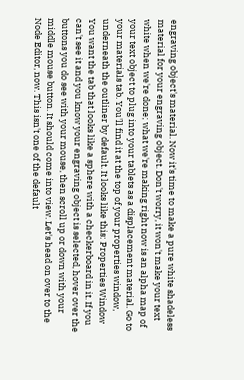engraving object's material. Now it's time to make a pure white shadeless material for your engraving object. Don't worry, it won't make your text white when we're done; what we're making right now is an alpha map of your text object to plug into your tablets as a displacement material. Go to your materials tab. You'll find it at the top of your properties window, underneath the outliner by default. It looks like this: Properties Window You want the tab that looks like a sphere with a checkerboard in it. If you can't see it and you know your engraving object is selected, hover over the buttons you do see with your mouse, then scroll up or down with your middle mouse button. It should come into view. Let's head on over to the Node Editor, now. This isn't one of the default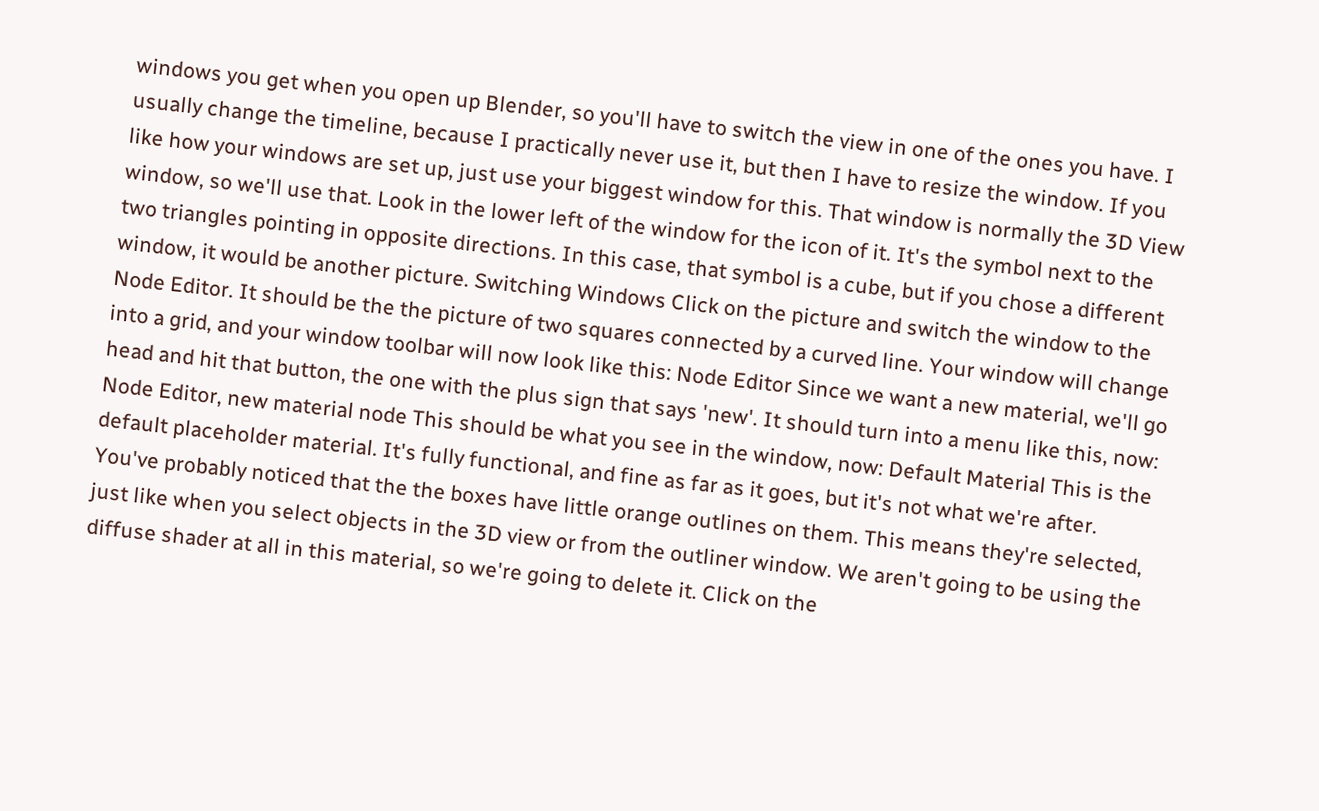windows you get when you open up Blender, so you'll have to switch the view in one of the ones you have. I usually change the timeline, because I practically never use it, but then I have to resize the window. If you like how your windows are set up, just use your biggest window for this. That window is normally the 3D View window, so we'll use that. Look in the lower left of the window for the icon of it. It's the symbol next to the two triangles pointing in opposite directions. In this case, that symbol is a cube, but if you chose a different window, it would be another picture. Switching Windows Click on the picture and switch the window to the Node Editor. It should be the the picture of two squares connected by a curved line. Your window will change into a grid, and your window toolbar will now look like this: Node Editor Since we want a new material, we'll go head and hit that button, the one with the plus sign that says 'new'. It should turn into a menu like this, now: Node Editor, new material node This should be what you see in the window, now: Default Material This is the default placeholder material. It's fully functional, and fine as far as it goes, but it's not what we're after. You've probably noticed that the the boxes have little orange outlines on them. This means they're selected, just like when you select objects in the 3D view or from the outliner window. We aren't going to be using the diffuse shader at all in this material, so we're going to delete it. Click on the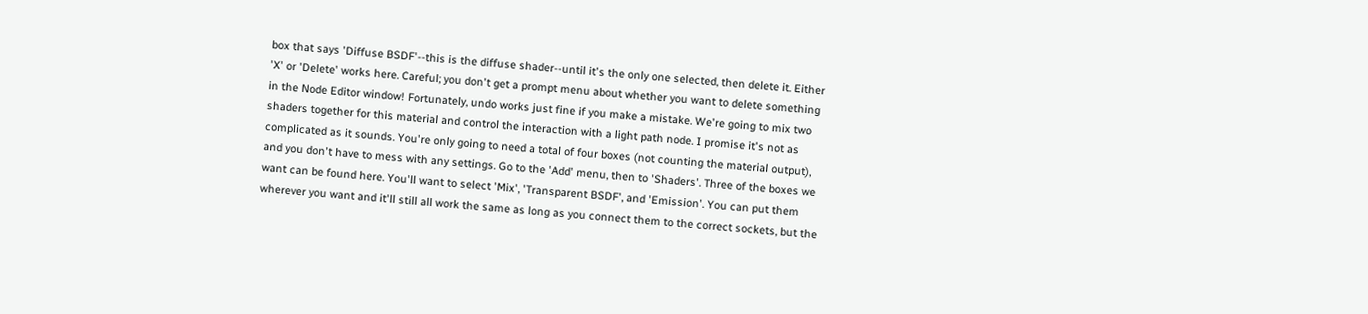box that says 'Diffuse BSDF'--this is the diffuse shader--until it's the only one selected, then delete it. Either 'X' or 'Delete' works here. Careful; you don't get a prompt menu about whether you want to delete something in the Node Editor window! Fortunately, undo works just fine if you make a mistake. We're going to mix two shaders together for this material and control the interaction with a light path node. I promise it's not as complicated as it sounds. You're only going to need a total of four boxes (not counting the material output), and you don't have to mess with any settings. Go to the 'Add' menu, then to 'Shaders'. Three of the boxes we want can be found here. You'll want to select 'Mix', 'Transparent BSDF', and 'Emission'. You can put them wherever you want and it'll still all work the same as long as you connect them to the correct sockets, but the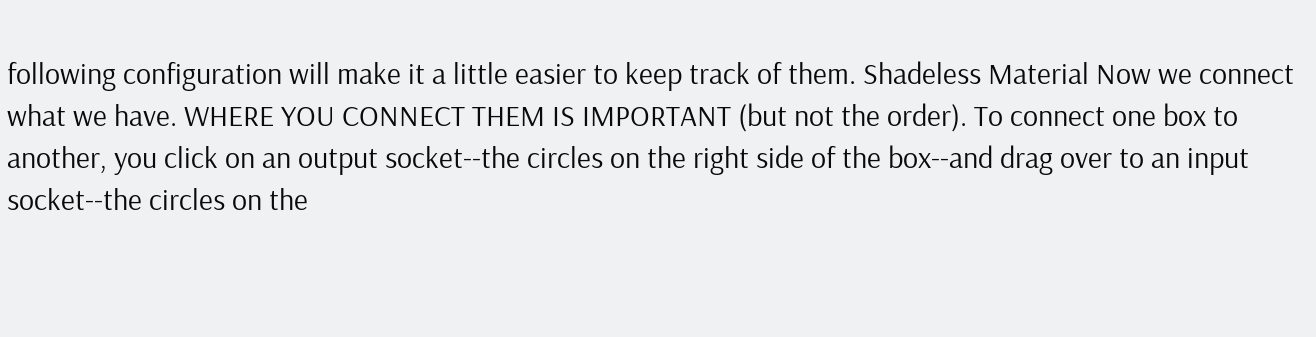following configuration will make it a little easier to keep track of them. Shadeless Material Now we connect what we have. WHERE YOU CONNECT THEM IS IMPORTANT (but not the order). To connect one box to another, you click on an output socket--the circles on the right side of the box--and drag over to an input socket--the circles on the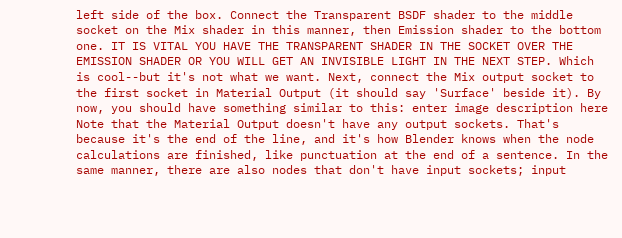left side of the box. Connect the Transparent BSDF shader to the middle socket on the Mix shader in this manner, then Emission shader to the bottom one. IT IS VITAL YOU HAVE THE TRANSPARENT SHADER IN THE SOCKET OVER THE EMISSION SHADER OR YOU WILL GET AN INVISIBLE LIGHT IN THE NEXT STEP. Which is cool--but it's not what we want. Next, connect the Mix output socket to the first socket in Material Output (it should say 'Surface' beside it). By now, you should have something similar to this: enter image description here Note that the Material Output doesn't have any output sockets. That's because it's the end of the line, and it's how Blender knows when the node calculations are finished, like punctuation at the end of a sentence. In the same manner, there are also nodes that don't have input sockets; input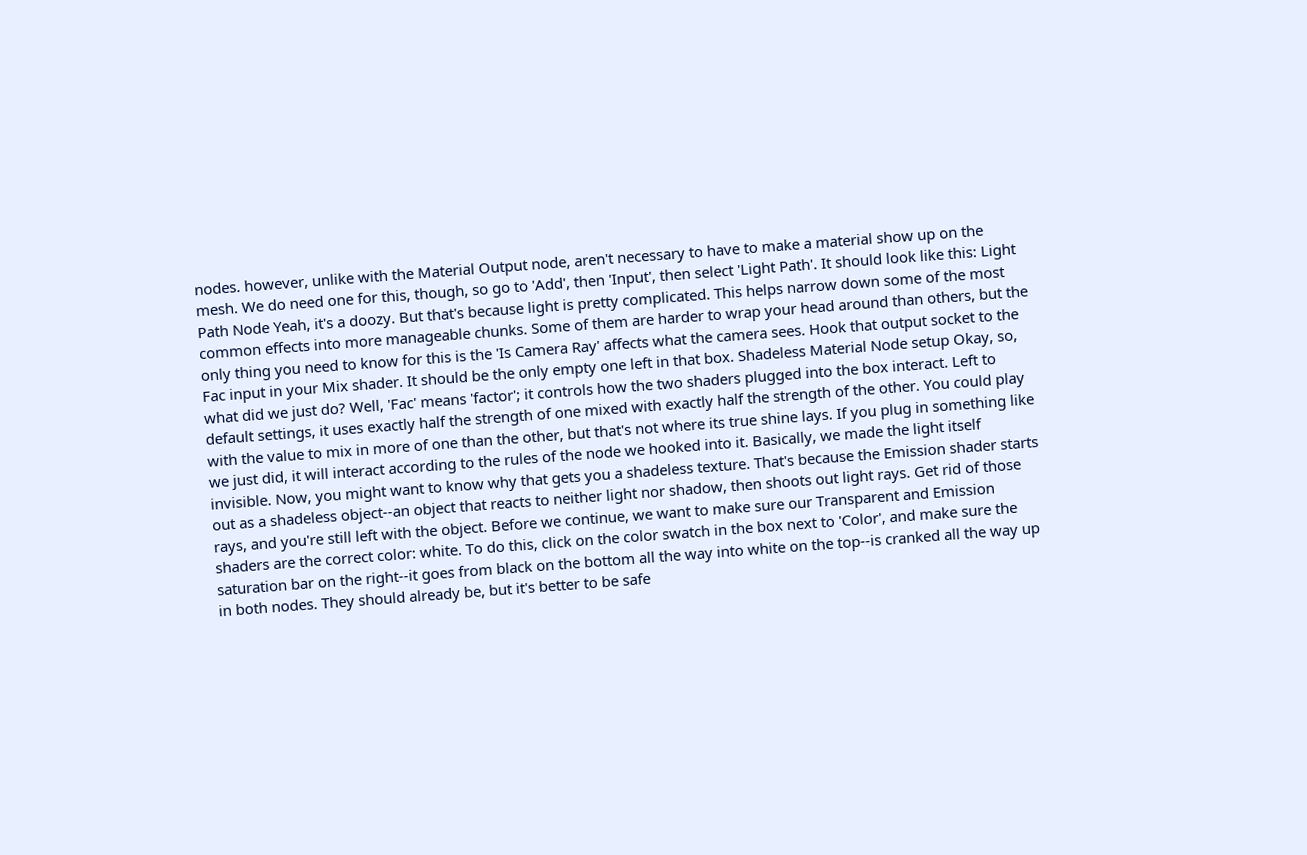nodes. however, unlike with the Material Output node, aren't necessary to have to make a material show up on the mesh. We do need one for this, though, so go to 'Add', then 'Input', then select 'Light Path'. It should look like this: Light Path Node Yeah, it's a doozy. But that's because light is pretty complicated. This helps narrow down some of the most common effects into more manageable chunks. Some of them are harder to wrap your head around than others, but the only thing you need to know for this is the 'Is Camera Ray' affects what the camera sees. Hook that output socket to the Fac input in your Mix shader. It should be the only empty one left in that box. Shadeless Material Node setup Okay, so, what did we just do? Well, 'Fac' means 'factor'; it controls how the two shaders plugged into the box interact. Left to default settings, it uses exactly half the strength of one mixed with exactly half the strength of the other. You could play with the value to mix in more of one than the other, but that's not where its true shine lays. If you plug in something like we just did, it will interact according to the rules of the node we hooked into it. Basically, we made the light itself invisible. Now, you might want to know why that gets you a shadeless texture. That's because the Emission shader starts out as a shadeless object--an object that reacts to neither light nor shadow, then shoots out light rays. Get rid of those rays, and you're still left with the object. Before we continue, we want to make sure our Transparent and Emission shaders are the correct color: white. To do this, click on the color swatch in the box next to 'Color', and make sure the saturation bar on the right--it goes from black on the bottom all the way into white on the top--is cranked all the way up in both nodes. They should already be, but it's better to be safe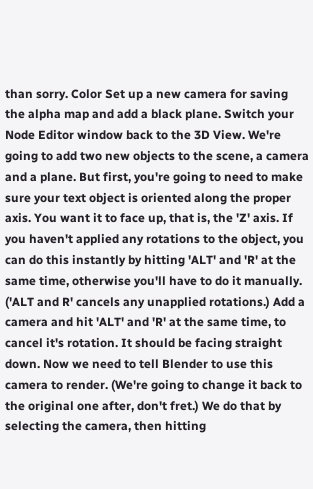than sorry. Color Set up a new camera for saving the alpha map and add a black plane. Switch your Node Editor window back to the 3D View. We're going to add two new objects to the scene, a camera and a plane. But first, you're going to need to make sure your text object is oriented along the proper axis. You want it to face up, that is, the 'Z' axis. If you haven't applied any rotations to the object, you can do this instantly by hitting 'ALT' and 'R' at the same time, otherwise you'll have to do it manually. ('ALT and R' cancels any unapplied rotations.) Add a camera and hit 'ALT' and 'R' at the same time, to cancel it's rotation. It should be facing straight down. Now we need to tell Blender to use this camera to render. (We're going to change it back to the original one after, don't fret.) We do that by selecting the camera, then hitting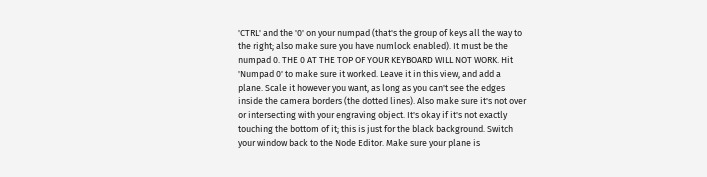'CTRL' and the '0' on your numpad (that's the group of keys all the way to the right; also make sure you have numlock enabled). It must be the numpad 0. THE 0 AT THE TOP OF YOUR KEYBOARD WILL NOT WORK. Hit 'Numpad 0' to make sure it worked. Leave it in this view, and add a plane. Scale it however you want, as long as you can't see the edges inside the camera borders (the dotted lines). Also make sure it's not over or intersecting with your engraving object. It's okay if it's not exactly touching the bottom of it; this is just for the black background. Switch your window back to the Node Editor. Make sure your plane is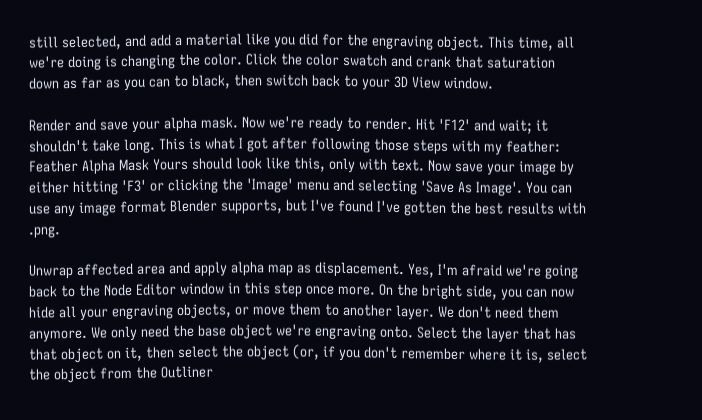still selected, and add a material like you did for the engraving object. This time, all we're doing is changing the color. Click the color swatch and crank that saturation down as far as you can to black, then switch back to your 3D View window.

Render and save your alpha mask. Now we're ready to render. Hit 'F12' and wait; it shouldn't take long. This is what I got after following those steps with my feather: Feather Alpha Mask Yours should look like this, only with text. Now save your image by either hitting 'F3' or clicking the 'Image' menu and selecting 'Save As Image'. You can use any image format Blender supports, but I've found I've gotten the best results with .png.

Unwrap affected area and apply alpha map as displacement. Yes, I'm afraid we're going back to the Node Editor window in this step once more. On the bright side, you can now hide all your engraving objects, or move them to another layer. We don't need them anymore. We only need the base object we're engraving onto. Select the layer that has that object on it, then select the object (or, if you don't remember where it is, select the object from the Outliner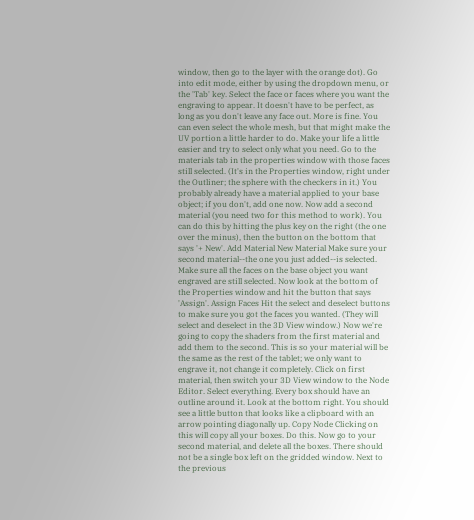window, then go to the layer with the orange dot). Go into edit mode, either by using the dropdown menu, or the 'Tab' key. Select the face or faces where you want the engraving to appear. It doesn't have to be perfect, as long as you don't leave any face out. More is fine. You can even select the whole mesh, but that might make the UV portion a little harder to do. Make your life a little easier and try to select only what you need. Go to the materials tab in the properties window with those faces still selected. (It's in the Properties window, right under the Outliner; the sphere with the checkers in it.) You probably already have a material applied to your base object; if you don't, add one now. Now add a second material (you need two for this method to work). You can do this by hitting the plus key on the right (the one over the minus), then the button on the bottom that says '+ New'. Add Material New Material Make sure your second material--the one you just added--is selected. Make sure all the faces on the base object you want engraved are still selected. Now look at the bottom of the Properties window and hit the button that says 'Assign'. Assign Faces Hit the select and deselect buttons to make sure you got the faces you wanted. (They will select and deselect in the 3D View window.) Now we're going to copy the shaders from the first material and add them to the second. This is so your material will be the same as the rest of the tablet; we only want to engrave it, not change it completely. Click on first material, then switch your 3D View window to the Node Editor. Select everything. Every box should have an outline around it. Look at the bottom right. You should see a little button that looks like a clipboard with an arrow pointing diagonally up. Copy Node Clicking on this will copy all your boxes. Do this. Now go to your second material, and delete all the boxes. There should not be a single box left on the gridded window. Next to the previous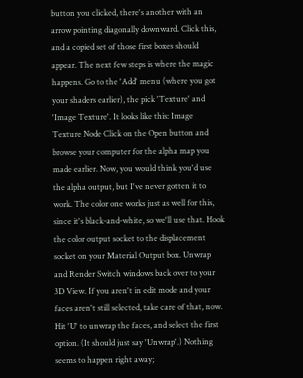button you clicked, there's another with an arrow pointing diagonally downward. Click this, and a copied set of those first boxes should appear. The next few steps is where the magic happens. Go to the 'Add' menu (where you got your shaders earlier), the pick 'Texture' and 'Image Texture'. It looks like this: Image Texture Node Click on the Open button and browse your computer for the alpha map you made earlier. Now, you would think you'd use the alpha output, but I've never gotten it to work. The color one works just as well for this, since it's black-and-white, so we'll use that. Hook the color output socket to the displacement socket on your Material Output box. Unwrap and Render Switch windows back over to your 3D View. If you aren't in edit mode and your faces aren't still selected, take care of that, now. Hit 'U' to unwrap the faces, and select the first option. (It should just say 'Unwrap'.) Nothing seems to happen right away;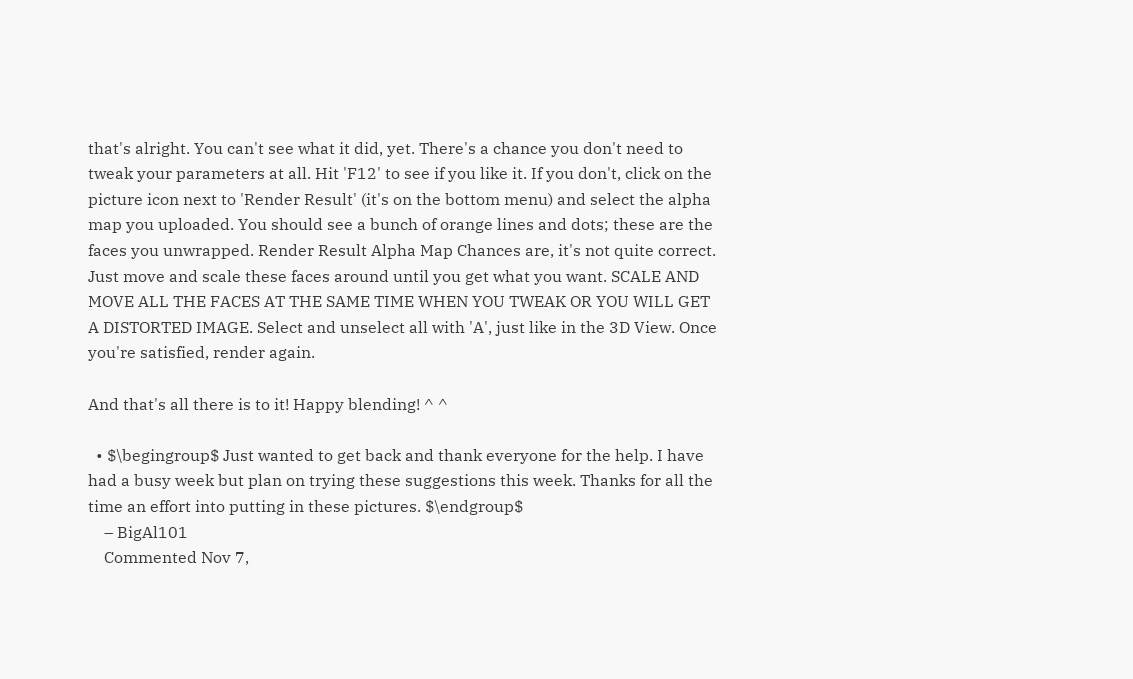that's alright. You can't see what it did, yet. There's a chance you don't need to tweak your parameters at all. Hit 'F12' to see if you like it. If you don't, click on the picture icon next to 'Render Result' (it's on the bottom menu) and select the alpha map you uploaded. You should see a bunch of orange lines and dots; these are the faces you unwrapped. Render Result Alpha Map Chances are, it's not quite correct. Just move and scale these faces around until you get what you want. SCALE AND MOVE ALL THE FACES AT THE SAME TIME WHEN YOU TWEAK OR YOU WILL GET A DISTORTED IMAGE. Select and unselect all with 'A', just like in the 3D View. Once you're satisfied, render again.

And that's all there is to it! Happy blending! ^ ^

  • $\begingroup$ Just wanted to get back and thank everyone for the help. I have had a busy week but plan on trying these suggestions this week. Thanks for all the time an effort into putting in these pictures. $\endgroup$
    – BigAl101
    Commented Nov 7,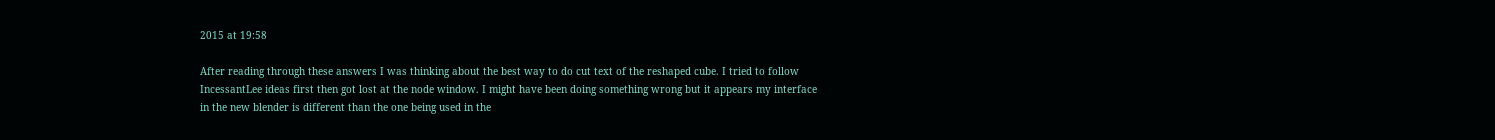2015 at 19:58

After reading through these answers I was thinking about the best way to do cut text of the reshaped cube. I tried to follow IncessantLee ideas first then got lost at the node window. I might have been doing something wrong but it appears my interface in the new blender is different than the one being used in the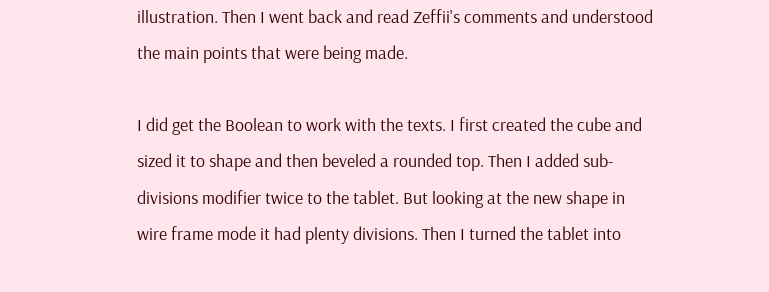illustration. Then I went back and read Zeffii's comments and understood the main points that were being made.

I did get the Boolean to work with the texts. I first created the cube and sized it to shape and then beveled a rounded top. Then I added sub-divisions modifier twice to the tablet. But looking at the new shape in wire frame mode it had plenty divisions. Then I turned the tablet into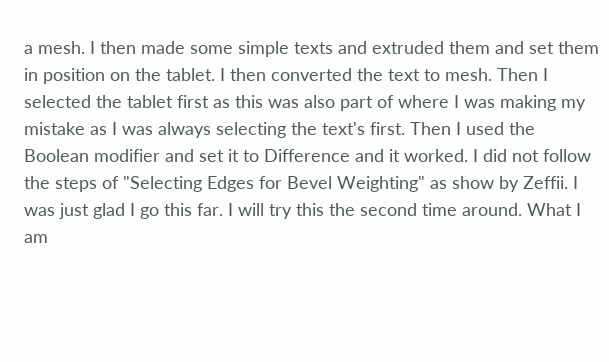a mesh. I then made some simple texts and extruded them and set them in position on the tablet. I then converted the text to mesh. Then I selected the tablet first as this was also part of where I was making my mistake as I was always selecting the text's first. Then I used the Boolean modifier and set it to Difference and it worked. I did not follow the steps of "Selecting Edges for Bevel Weighting" as show by Zeffii. I was just glad I go this far. I will try this the second time around. What I am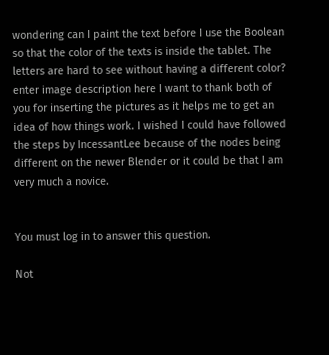wondering can I paint the text before I use the Boolean so that the color of the texts is inside the tablet. The letters are hard to see without having a different color? enter image description here I want to thank both of you for inserting the pictures as it helps me to get an idea of how things work. I wished I could have followed the steps by IncessantLee because of the nodes being different on the newer Blender or it could be that I am very much a novice.


You must log in to answer this question.

Not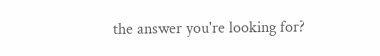the answer you're looking for?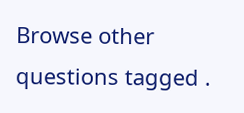Browse other questions tagged .